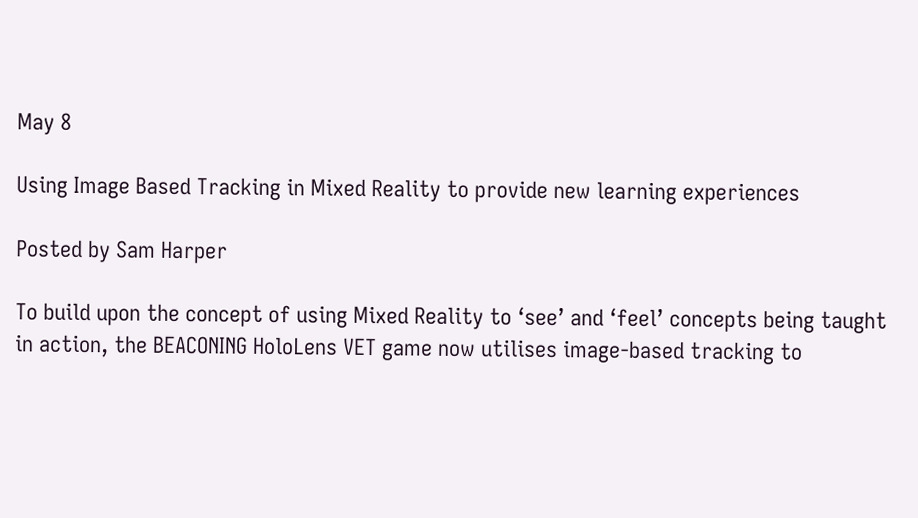May 8

Using Image Based Tracking in Mixed Reality to provide new learning experiences

Posted by Sam Harper

To build upon the concept of using Mixed Reality to ‘see’ and ‘feel’ concepts being taught in action, the BEACONING HoloLens VET game now utilises image-based tracking to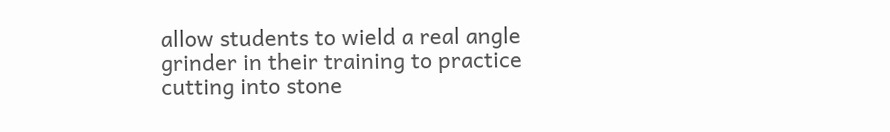allow students to wield a real angle grinder in their training to practice cutting into stone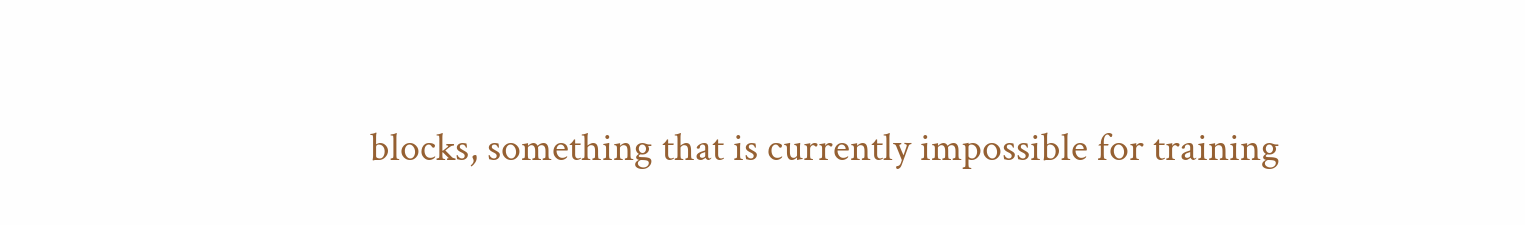blocks, something that is currently impossible for training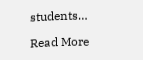students…

Read More